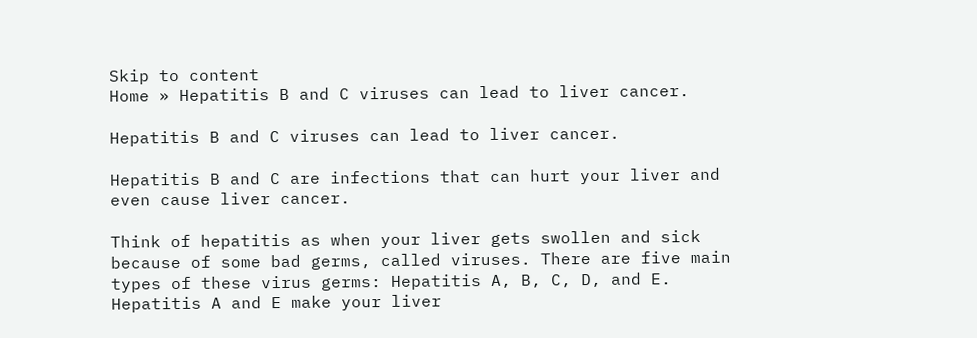Skip to content
Home » Hepatitis B and C viruses can lead to liver cancer.

Hepatitis B and C viruses can lead to liver cancer.

Hepatitis B and C are infections that can hurt your liver and even cause liver cancer.

Think of hepatitis as when your liver gets swollen and sick because of some bad germs, called viruses. There are five main types of these virus germs: Hepatitis A, B, C, D, and E. Hepatitis A and E make your liver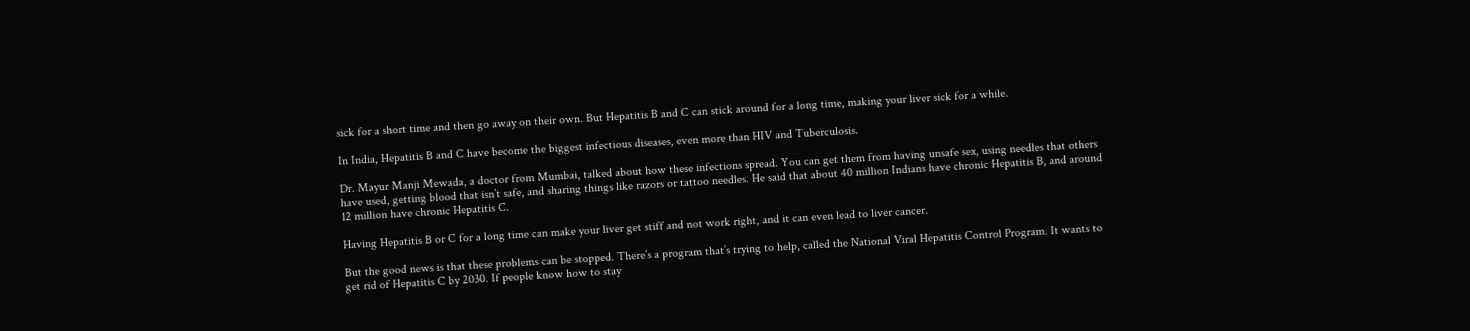sick for a short time and then go away on their own. But Hepatitis B and C can stick around for a long time, making your liver sick for a while.

In India, Hepatitis B and C have become the biggest infectious diseases, even more than HIV and Tuberculosis.

Dr. Mayur Manji Mewada, a doctor from Mumbai, talked about how these infections spread. You can get them from having unsafe sex, using needles that others have used, getting blood that isn’t safe, and sharing things like razors or tattoo needles. He said that about 40 million Indians have chronic Hepatitis B, and around 12 million have chronic Hepatitis C.

Having Hepatitis B or C for a long time can make your liver get stiff and not work right, and it can even lead to liver cancer.

But the good news is that these problems can be stopped. There’s a program that’s trying to help, called the National Viral Hepatitis Control Program. It wants to get rid of Hepatitis C by 2030. If people know how to stay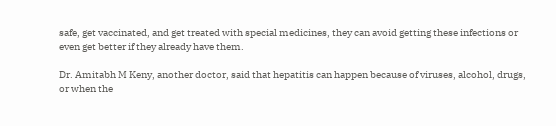safe, get vaccinated, and get treated with special medicines, they can avoid getting these infections or even get better if they already have them.

Dr. Amitabh M Keny, another doctor, said that hepatitis can happen because of viruses, alcohol, drugs, or when the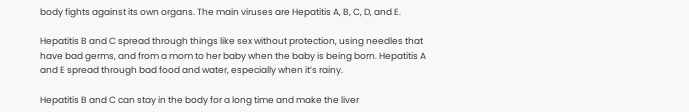body fights against its own organs. The main viruses are Hepatitis A, B, C, D, and E.

Hepatitis B and C spread through things like sex without protection, using needles that have bad germs, and from a mom to her baby when the baby is being born. Hepatitis A and E spread through bad food and water, especially when it’s rainy.

Hepatitis B and C can stay in the body for a long time and make the liver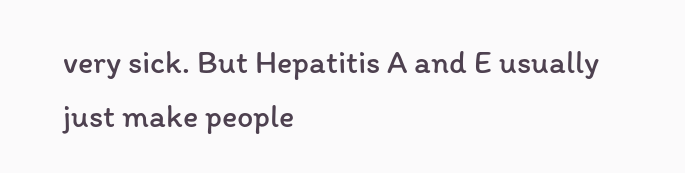very sick. But Hepatitis A and E usually just make people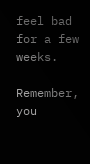feel bad for a few weeks.

Remember, you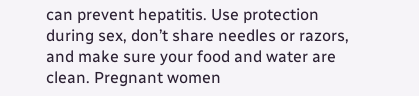can prevent hepatitis. Use protection during sex, don’t share needles or razors, and make sure your food and water are clean. Pregnant women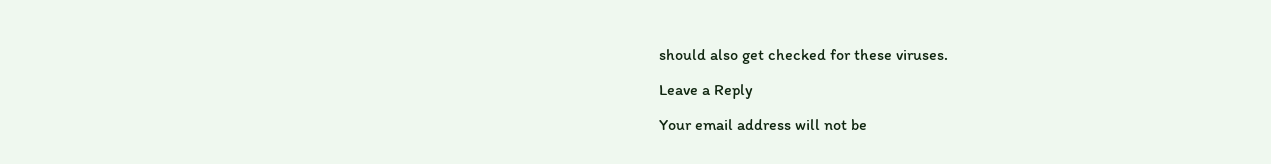should also get checked for these viruses.

Leave a Reply

Your email address will not be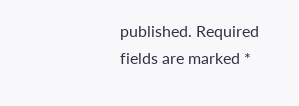published. Required fields are marked *